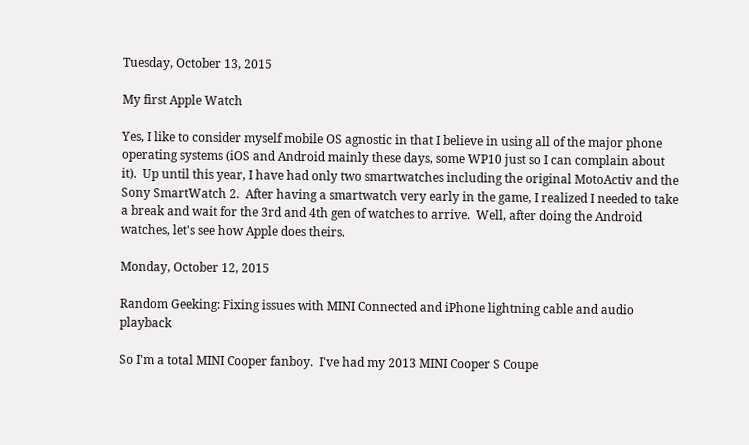Tuesday, October 13, 2015

My first Apple Watch

Yes, I like to consider myself mobile OS agnostic in that I believe in using all of the major phone operating systems (iOS and Android mainly these days, some WP10 just so I can complain about it).  Up until this year, I have had only two smartwatches including the original MotoActiv and the Sony SmartWatch 2.  After having a smartwatch very early in the game, I realized I needed to take a break and wait for the 3rd and 4th gen of watches to arrive.  Well, after doing the Android watches, let's see how Apple does theirs.

Monday, October 12, 2015

Random Geeking: Fixing issues with MINI Connected and iPhone lightning cable and audio playback

So I'm a total MINI Cooper fanboy.  I've had my 2013 MINI Cooper S Coupe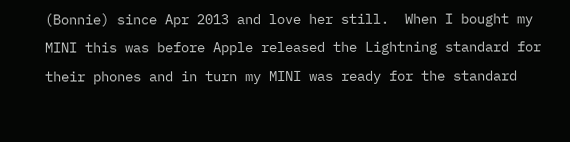(Bonnie) since Apr 2013 and love her still.  When I bought my MINI this was before Apple released the Lightning standard for their phones and in turn my MINI was ready for the standard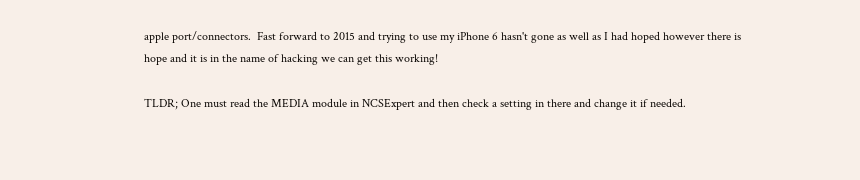apple port/connectors.  Fast forward to 2015 and trying to use my iPhone 6 hasn't gone as well as I had hoped however there is hope and it is in the name of hacking we can get this working!

TLDR; One must read the MEDIA module in NCSExpert and then check a setting in there and change it if needed.